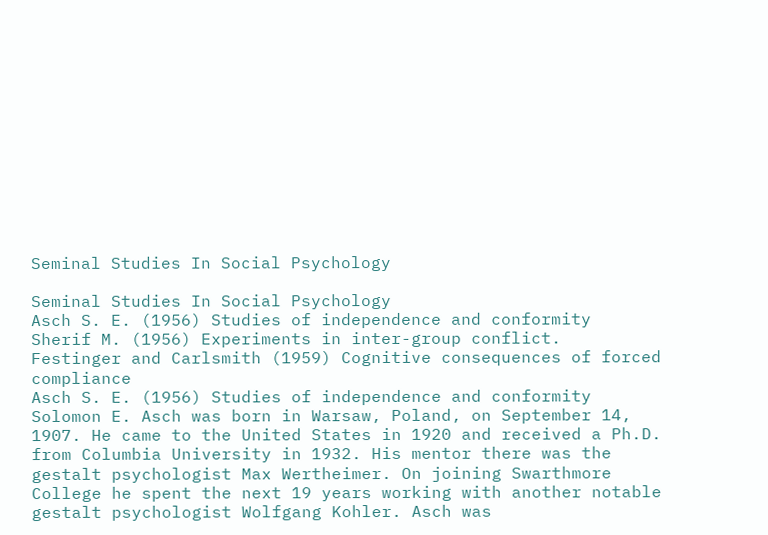Seminal Studies In Social Psychology

Seminal Studies In Social Psychology
Asch S. E. (1956) Studies of independence and conformity
Sherif M. (1956) Experiments in inter-group conflict.
Festinger and Carlsmith (1959) Cognitive consequences of forced compliance
Asch S. E. (1956) Studies of independence and conformity
Solomon E. Asch was born in Warsaw, Poland, on September 14,
1907. He came to the United States in 1920 and received a Ph.D.
from Columbia University in 1932. His mentor there was the
gestalt psychologist Max Wertheimer. On joining Swarthmore
College he spent the next 19 years working with another notable
gestalt psychologist Wolfgang Kohler. Asch was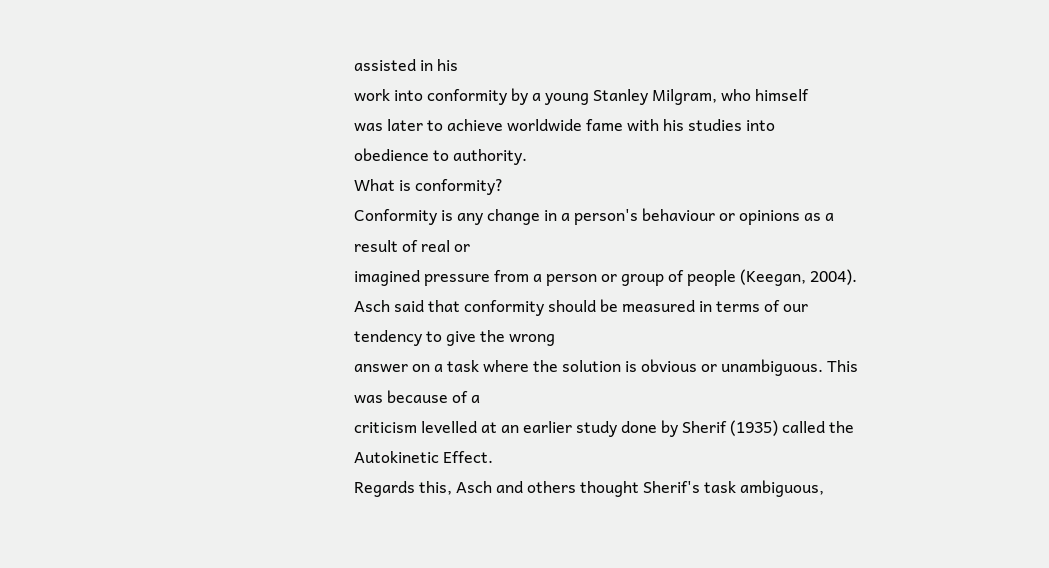assisted in his
work into conformity by a young Stanley Milgram, who himself
was later to achieve worldwide fame with his studies into
obedience to authority.
What is conformity?
Conformity is any change in a person's behaviour or opinions as a result of real or
imagined pressure from a person or group of people (Keegan, 2004).
Asch said that conformity should be measured in terms of our tendency to give the wrong
answer on a task where the solution is obvious or unambiguous. This was because of a
criticism levelled at an earlier study done by Sherif (1935) called the Autokinetic Effect.
Regards this, Asch and others thought Sherif's task ambiguous,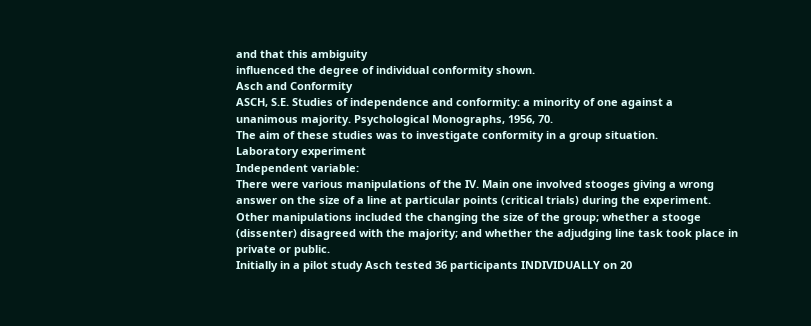and that this ambiguity
influenced the degree of individual conformity shown.
Asch and Conformity
ASCH, S.E. Studies of independence and conformity: a minority of one against a
unanimous majority. Psychological Monographs, 1956, 70.
The aim of these studies was to investigate conformity in a group situation.
Laboratory experiment
Independent variable:
There were various manipulations of the IV. Main one involved stooges giving a wrong
answer on the size of a line at particular points (critical trials) during the experiment.
Other manipulations included the changing the size of the group; whether a stooge
(dissenter) disagreed with the majority; and whether the adjudging line task took place in
private or public.
Initially in a pilot study Asch tested 36 participants INDIVIDUALLY on 20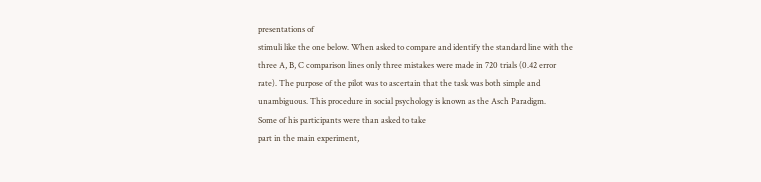presentations of
stimuli like the one below. When asked to compare and identify the standard line with the
three A, B, C comparison lines only three mistakes were made in 720 trials (0.42 error
rate). The purpose of the pilot was to ascertain that the task was both simple and
unambiguous. This procedure in social psychology is known as the Asch Paradigm.
Some of his participants were than asked to take
part in the main experiment,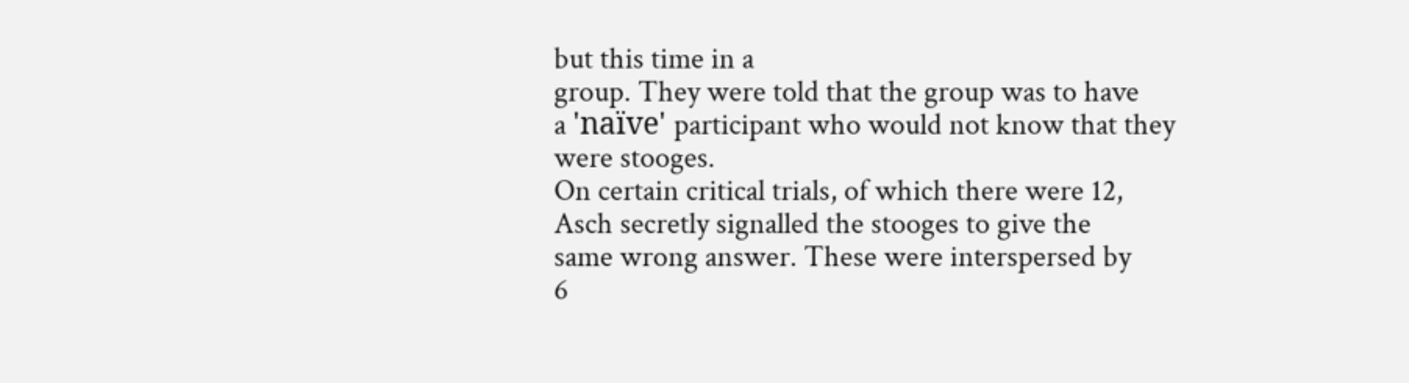but this time in a
group. They were told that the group was to have
a 'naïve' participant who would not know that they
were stooges.
On certain critical trials, of which there were 12,
Asch secretly signalled the stooges to give the
same wrong answer. These were interspersed by
6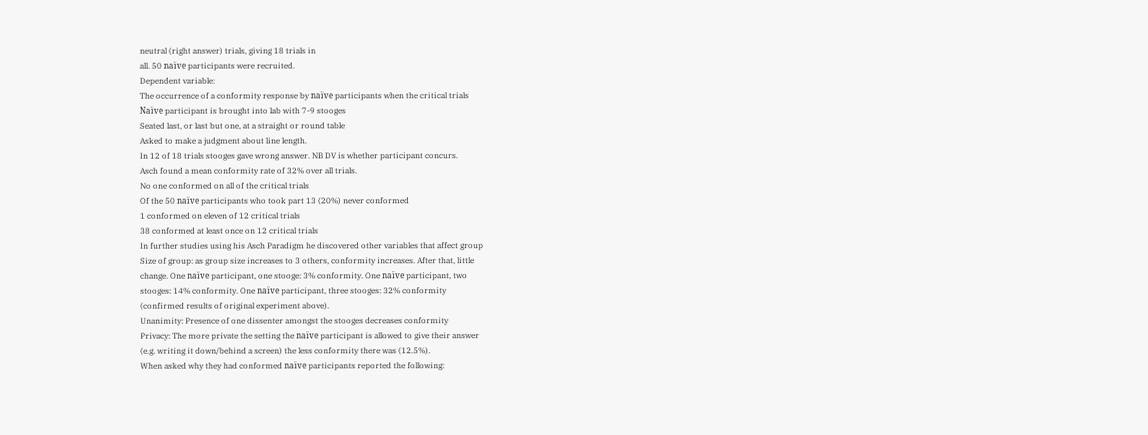neutral (right answer) trials, giving 18 trials in
all. 50 naïve participants were recruited.
Dependent variable:
The occurrence of a conformity response by naïve participants when the critical trials
Naïve participant is brought into lab with 7-9 stooges
Seated last, or last but one, at a straight or round table
Asked to make a judgment about line length.
In 12 of 18 trials stooges gave wrong answer. NB DV is whether participant concurs.
Asch found a mean conformity rate of 32% over all trials.
No one conformed on all of the critical trials
Of the 50 naïve participants who took part 13 (20%) never conformed
1 conformed on eleven of 12 critical trials
38 conformed at least once on 12 critical trials
In further studies using his Asch Paradigm he discovered other variables that affect group
Size of group: as group size increases to 3 others, conformity increases. After that, little
change. One naïve participant, one stooge: 3% conformity. One naïve participant, two
stooges: 14% conformity. One naïve participant, three stooges: 32% conformity
(confirmed results of original experiment above).
Unanimity: Presence of one dissenter amongst the stooges decreases conformity
Privacy: The more private the setting the naïve participant is allowed to give their answer
(e.g. writing it down/behind a screen) the less conformity there was (12.5%).
When asked why they had conformed naïve participants reported the following: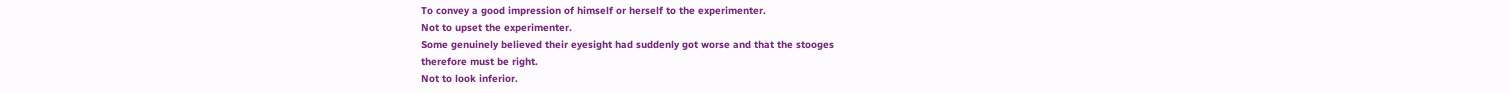To convey a good impression of himself or herself to the experimenter.
Not to upset the experimenter.
Some genuinely believed their eyesight had suddenly got worse and that the stooges
therefore must be right.
Not to look inferior.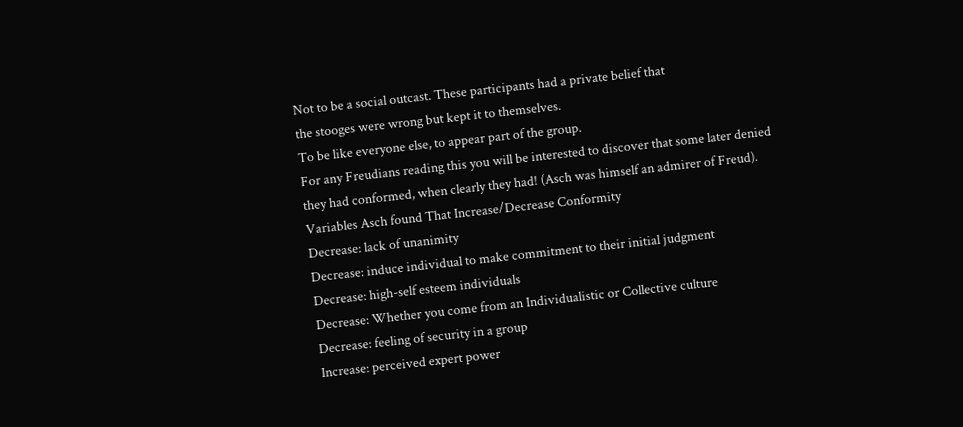Not to be a social outcast. These participants had a private belief that
the stooges were wrong but kept it to themselves.
To be like everyone else, to appear part of the group.
For any Freudians reading this you will be interested to discover that some later denied
they had conformed, when clearly they had! (Asch was himself an admirer of Freud).
Variables Asch found That Increase/Decrease Conformity
Decrease: lack of unanimity
Decrease: induce individual to make commitment to their initial judgment
Decrease: high-self esteem individuals
Decrease: Whether you come from an Individualistic or Collective culture
Decrease: feeling of security in a group
Increase: perceived expert power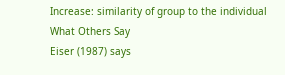Increase: similarity of group to the individual
What Others Say
Eiser (1987) says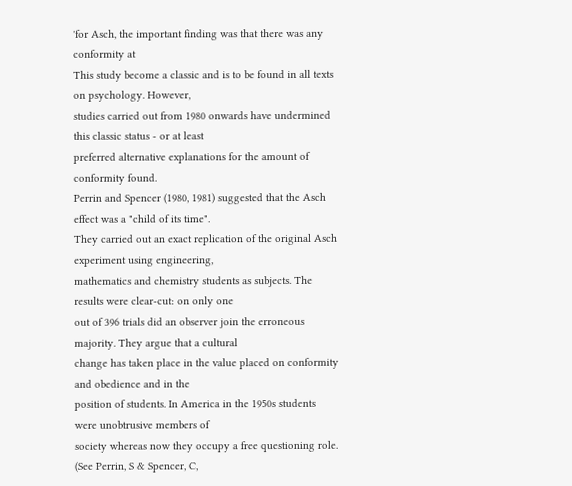'for Asch, the important finding was that there was any conformity at
This study become a classic and is to be found in all texts on psychology. However,
studies carried out from 1980 onwards have undermined this classic status - or at least
preferred alternative explanations for the amount of conformity found.
Perrin and Spencer (1980, 1981) suggested that the Asch effect was a "child of its time".
They carried out an exact replication of the original Asch experiment using engineering,
mathematics and chemistry students as subjects. The results were clear-cut: on only one
out of 396 trials did an observer join the erroneous majority. They argue that a cultural
change has taken place in the value placed on conformity and obedience and in the
position of students. In America in the 1950s students were unobtrusive members of
society whereas now they occupy a free questioning role. (See Perrin, S & Spencer, C,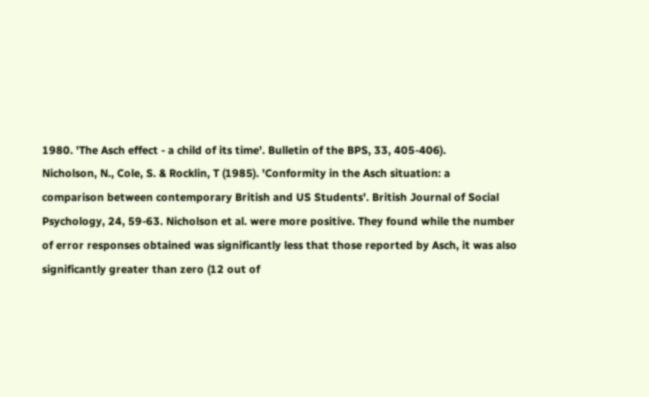1980. 'The Asch effect - a child of its time'. Bulletin of the BPS, 33, 405-406).
Nicholson, N., Cole, S. & Rocklin, T (1985). 'Conformity in the Asch situation: a
comparison between contemporary British and US Students'. British Journal of Social
Psychology, 24, 59-63. Nicholson et al. were more positive. They found while the number
of error responses obtained was significantly less that those reported by Asch, it was also
significantly greater than zero (12 out of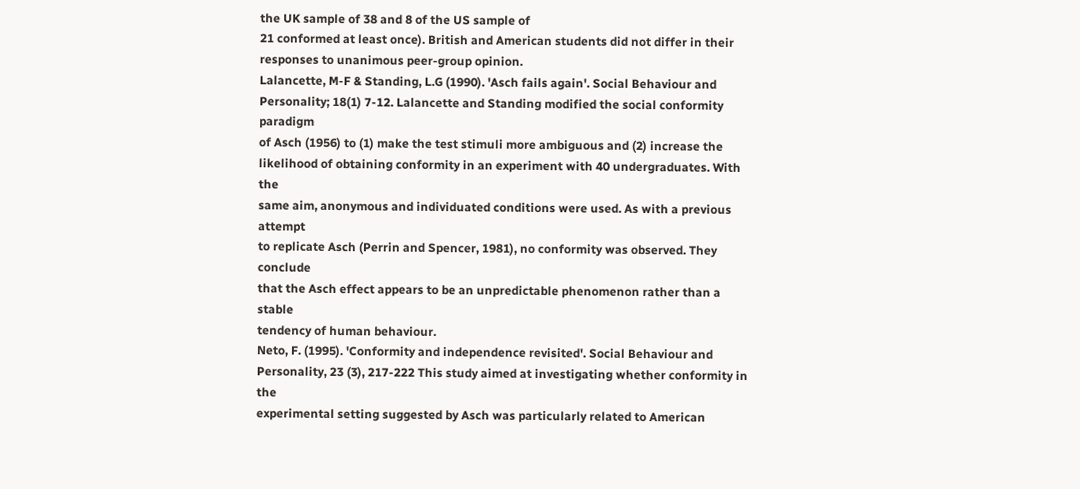the UK sample of 38 and 8 of the US sample of
21 conformed at least once). British and American students did not differ in their
responses to unanimous peer-group opinion.
Lalancette, M-F & Standing, L.G (1990). 'Asch fails again'. Social Behaviour and
Personality; 18(1) 7-12. Lalancette and Standing modified the social conformity paradigm
of Asch (1956) to (1) make the test stimuli more ambiguous and (2) increase the
likelihood of obtaining conformity in an experiment with 40 undergraduates. With the
same aim, anonymous and individuated conditions were used. As with a previous attempt
to replicate Asch (Perrin and Spencer, 1981), no conformity was observed. They conclude
that the Asch effect appears to be an unpredictable phenomenon rather than a stable
tendency of human behaviour.
Neto, F. (1995). 'Conformity and independence revisited'. Social Behaviour and
Personality, 23 (3), 217-222 This study aimed at investigating whether conformity in the
experimental setting suggested by Asch was particularly related to American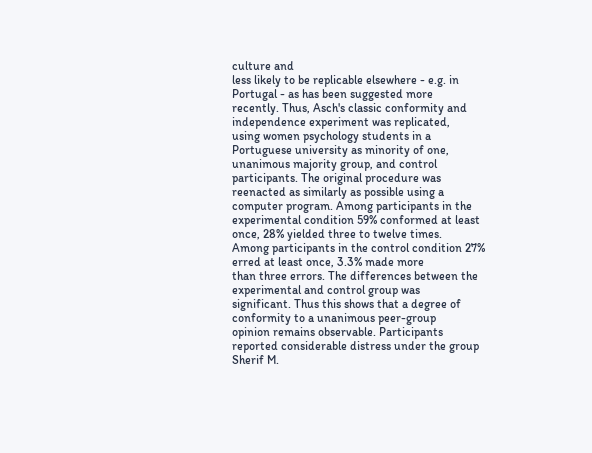culture and
less likely to be replicable elsewhere - e.g. in Portugal - as has been suggested more
recently. Thus, Asch's classic conformity and independence experiment was replicated,
using women psychology students in a Portuguese university as minority of one,
unanimous majority group, and control participants. The original procedure was reenacted as similarly as possible using a computer program. Among participants in the
experimental condition 59% conformed at least once, 28% yielded three to twelve times.
Among participants in the control condition 27% erred at least once, 3.3% made more
than three errors. The differences between the experimental and control group was
significant. Thus this shows that a degree of conformity to a unanimous peer-group
opinion remains observable. Participants reported considerable distress under the group
Sherif M.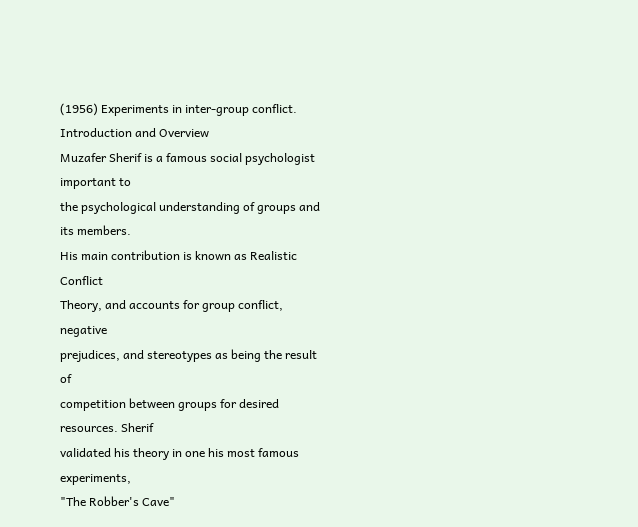(1956) Experiments in inter-group conflict.
Introduction and Overview
Muzafer Sherif is a famous social psychologist important to
the psychological understanding of groups and its members.
His main contribution is known as Realistic Conflict
Theory, and accounts for group conflict, negative
prejudices, and stereotypes as being the result of
competition between groups for desired resources. Sherif
validated his theory in one his most famous experiments,
"The Robber's Cave"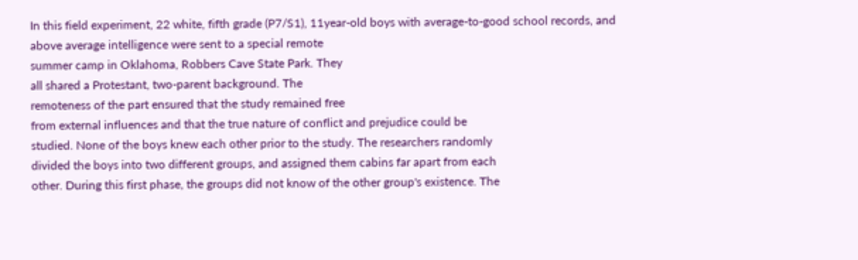In this field experiment, 22 white, fifth grade (P7/S1), 11year-old boys with average-to-good school records, and
above average intelligence were sent to a special remote
summer camp in Oklahoma, Robbers Cave State Park. They
all shared a Protestant, two-parent background. The
remoteness of the part ensured that the study remained free
from external influences and that the true nature of conflict and prejudice could be
studied. None of the boys knew each other prior to the study. The researchers randomly
divided the boys into two different groups, and assigned them cabins far apart from each
other. During this first phase, the groups did not know of the other group's existence. The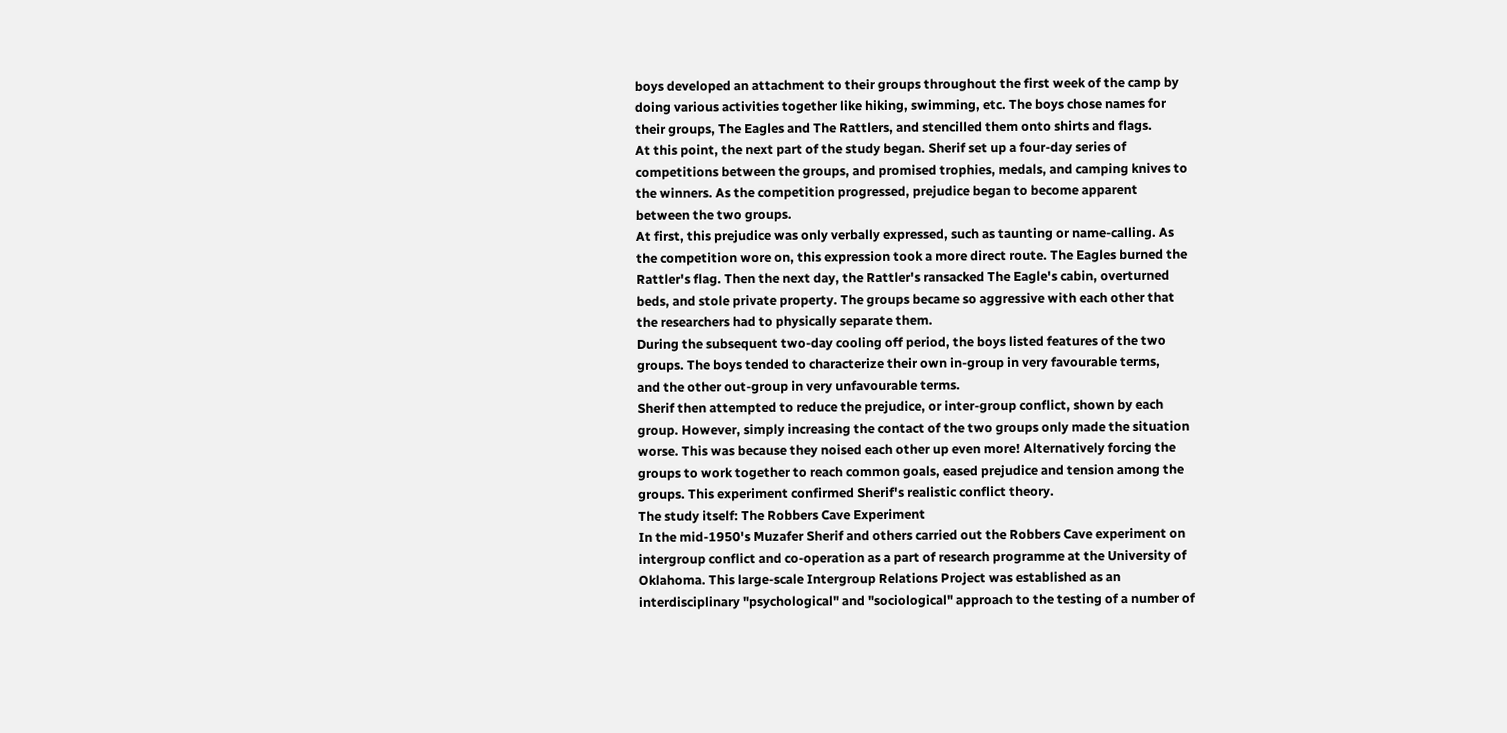boys developed an attachment to their groups throughout the first week of the camp by
doing various activities together like hiking, swimming, etc. The boys chose names for
their groups, The Eagles and The Rattlers, and stencilled them onto shirts and flags.
At this point, the next part of the study began. Sherif set up a four-day series of
competitions between the groups, and promised trophies, medals, and camping knives to
the winners. As the competition progressed, prejudice began to become apparent
between the two groups.
At first, this prejudice was only verbally expressed, such as taunting or name-calling. As
the competition wore on, this expression took a more direct route. The Eagles burned the
Rattler's flag. Then the next day, the Rattler's ransacked The Eagle's cabin, overturned
beds, and stole private property. The groups became so aggressive with each other that
the researchers had to physically separate them.
During the subsequent two-day cooling off period, the boys listed features of the two
groups. The boys tended to characterize their own in-group in very favourable terms,
and the other out-group in very unfavourable terms.
Sherif then attempted to reduce the prejudice, or inter-group conflict, shown by each
group. However, simply increasing the contact of the two groups only made the situation
worse. This was because they noised each other up even more! Alternatively forcing the
groups to work together to reach common goals, eased prejudice and tension among the
groups. This experiment confirmed Sherif's realistic conflict theory.
The study itself: The Robbers Cave Experiment
In the mid-1950's Muzafer Sherif and others carried out the Robbers Cave experiment on
intergroup conflict and co-operation as a part of research programme at the University of
Oklahoma. This large-scale Intergroup Relations Project was established as an
interdisciplinary "psychological" and "sociological" approach to the testing of a number of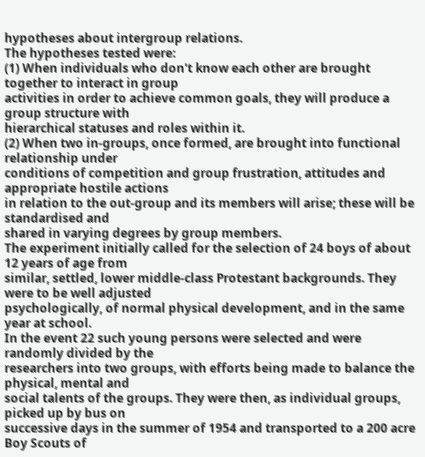hypotheses about intergroup relations.
The hypotheses tested were:
(1) When individuals who don't know each other are brought together to interact in group
activities in order to achieve common goals, they will produce a group structure with
hierarchical statuses and roles within it.
(2) When two in-groups, once formed, are brought into functional relationship under
conditions of competition and group frustration, attitudes and appropriate hostile actions
in relation to the out-group and its members will arise; these will be standardised and
shared in varying degrees by group members.
The experiment initially called for the selection of 24 boys of about 12 years of age from
similar, settled, lower middle-class Protestant backgrounds. They were to be well adjusted
psychologically, of normal physical development, and in the same year at school.
In the event 22 such young persons were selected and were randomly divided by the
researchers into two groups, with efforts being made to balance the physical, mental and
social talents of the groups. They were then, as individual groups, picked up by bus on
successive days in the summer of 1954 and transported to a 200 acre Boy Scouts of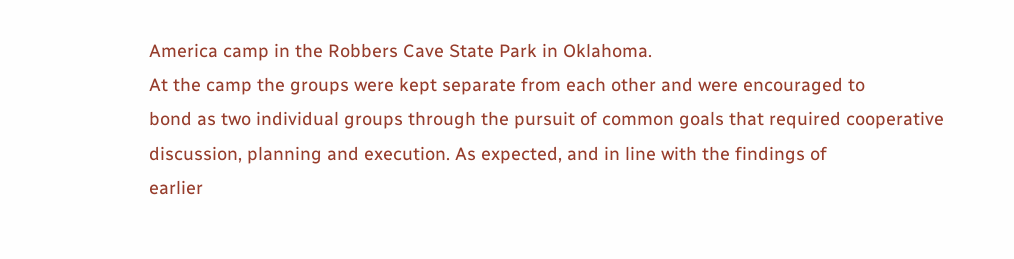America camp in the Robbers Cave State Park in Oklahoma.
At the camp the groups were kept separate from each other and were encouraged to
bond as two individual groups through the pursuit of common goals that required cooperative discussion, planning and execution. As expected, and in line with the findings of
earlier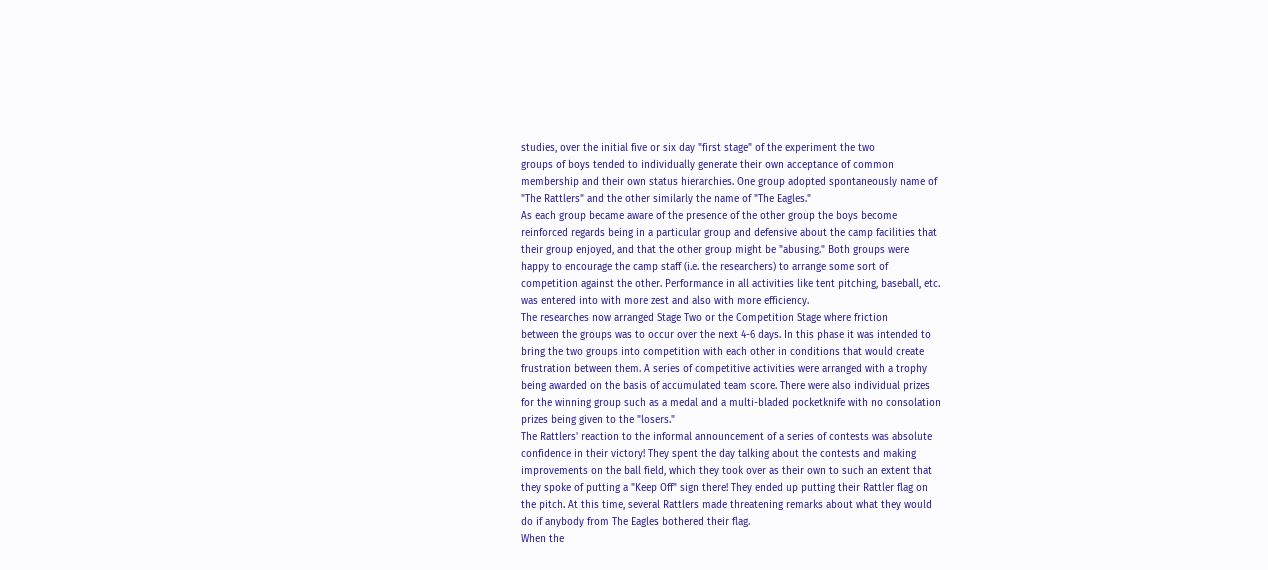studies, over the initial five or six day "first stage" of the experiment the two
groups of boys tended to individually generate their own acceptance of common
membership and their own status hierarchies. One group adopted spontaneously name of
"The Rattlers" and the other similarly the name of "The Eagles."
As each group became aware of the presence of the other group the boys become
reinforced regards being in a particular group and defensive about the camp facilities that
their group enjoyed, and that the other group might be "abusing." Both groups were
happy to encourage the camp staff (i.e. the researchers) to arrange some sort of
competition against the other. Performance in all activities like tent pitching, baseball, etc.
was entered into with more zest and also with more efficiency.
The researches now arranged Stage Two or the Competition Stage where friction
between the groups was to occur over the next 4-6 days. In this phase it was intended to
bring the two groups into competition with each other in conditions that would create
frustration between them. A series of competitive activities were arranged with a trophy
being awarded on the basis of accumulated team score. There were also individual prizes
for the winning group such as a medal and a multi-bladed pocketknife with no consolation
prizes being given to the "losers."
The Rattlers' reaction to the informal announcement of a series of contests was absolute
confidence in their victory! They spent the day talking about the contests and making
improvements on the ball field, which they took over as their own to such an extent that
they spoke of putting a "Keep Off" sign there! They ended up putting their Rattler flag on
the pitch. At this time, several Rattlers made threatening remarks about what they would
do if anybody from The Eagles bothered their flag.
When the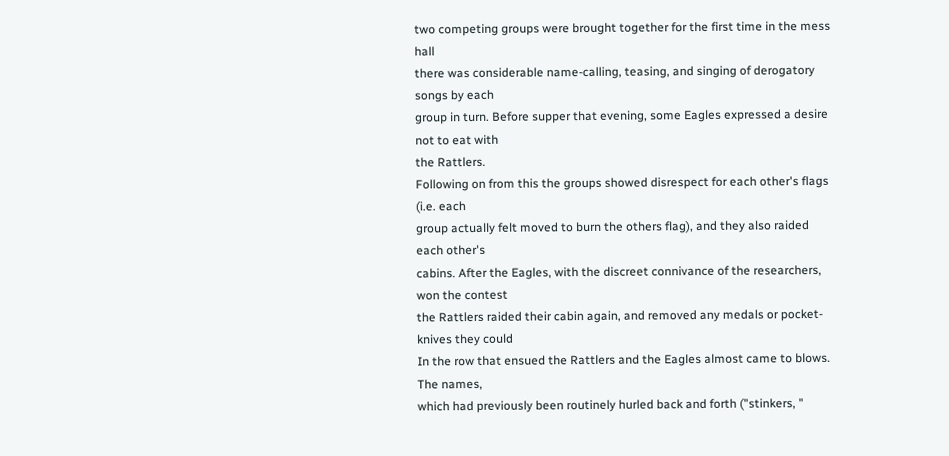two competing groups were brought together for the first time in the mess hall
there was considerable name-calling, teasing, and singing of derogatory songs by each
group in turn. Before supper that evening, some Eagles expressed a desire not to eat with
the Rattlers.
Following on from this the groups showed disrespect for each other's flags (i.e. each
group actually felt moved to burn the others flag), and they also raided each other's
cabins. After the Eagles, with the discreet connivance of the researchers, won the contest
the Rattlers raided their cabin again, and removed any medals or pocket-knives they could
In the row that ensued the Rattlers and the Eagles almost came to blows. The names,
which had previously been routinely hurled back and forth ("stinkers, "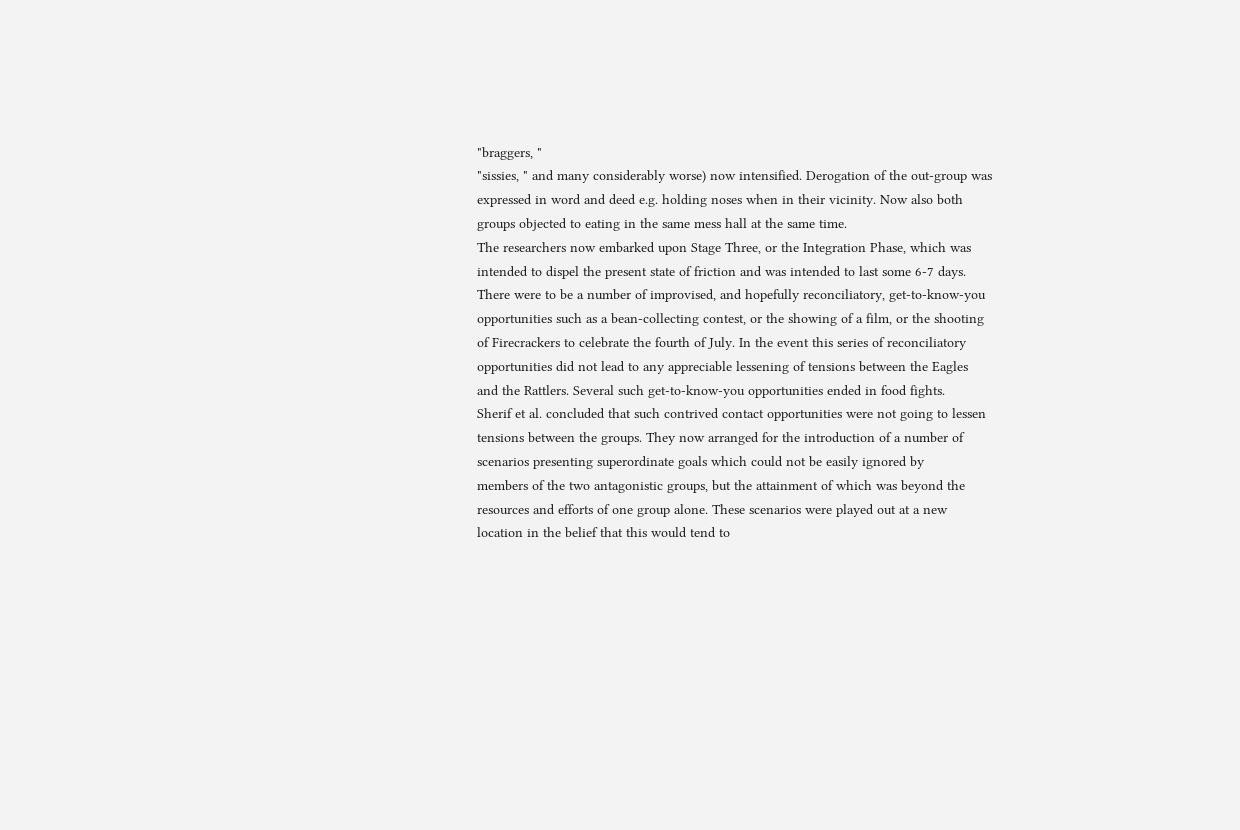"braggers, "
"sissies, " and many considerably worse) now intensified. Derogation of the out-group was
expressed in word and deed e.g. holding noses when in their vicinity. Now also both
groups objected to eating in the same mess hall at the same time.
The researchers now embarked upon Stage Three, or the Integration Phase, which was
intended to dispel the present state of friction and was intended to last some 6-7 days.
There were to be a number of improvised, and hopefully reconciliatory, get-to-know-you
opportunities such as a bean-collecting contest, or the showing of a film, or the shooting
of Firecrackers to celebrate the fourth of July. In the event this series of reconciliatory
opportunities did not lead to any appreciable lessening of tensions between the Eagles
and the Rattlers. Several such get-to-know-you opportunities ended in food fights.
Sherif et al. concluded that such contrived contact opportunities were not going to lessen
tensions between the groups. They now arranged for the introduction of a number of
scenarios presenting superordinate goals which could not be easily ignored by
members of the two antagonistic groups, but the attainment of which was beyond the
resources and efforts of one group alone. These scenarios were played out at a new
location in the belief that this would tend to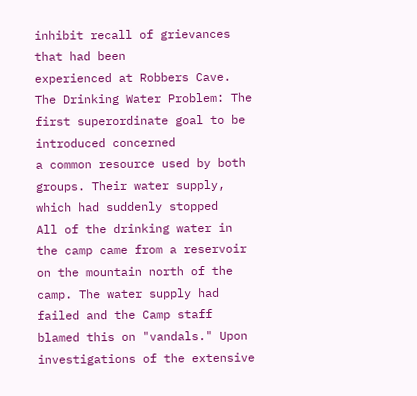inhibit recall of grievances that had been
experienced at Robbers Cave.
The Drinking Water Problem: The first superordinate goal to be introduced concerned
a common resource used by both groups. Their water supply, which had suddenly stopped
All of the drinking water in the camp came from a reservoir on the mountain north of the
camp. The water supply had failed and the Camp staff blamed this on "vandals." Upon
investigations of the extensive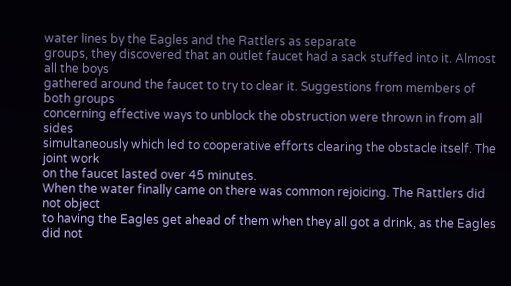water lines by the Eagles and the Rattlers as separate
groups, they discovered that an outlet faucet had a sack stuffed into it. Almost all the boys
gathered around the faucet to try to clear it. Suggestions from members of both groups
concerning effective ways to unblock the obstruction were thrown in from all sides
simultaneously which led to cooperative efforts clearing the obstacle itself. The joint work
on the faucet lasted over 45 minutes.
When the water finally came on there was common rejoicing. The Rattlers did not object
to having the Eagles get ahead of them when they all got a drink, as the Eagles did not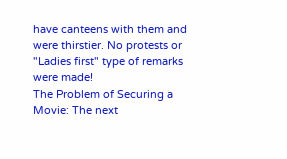have canteens with them and were thirstier. No protests or "Ladies first" type of remarks
were made!
The Problem of Securing a Movie: The next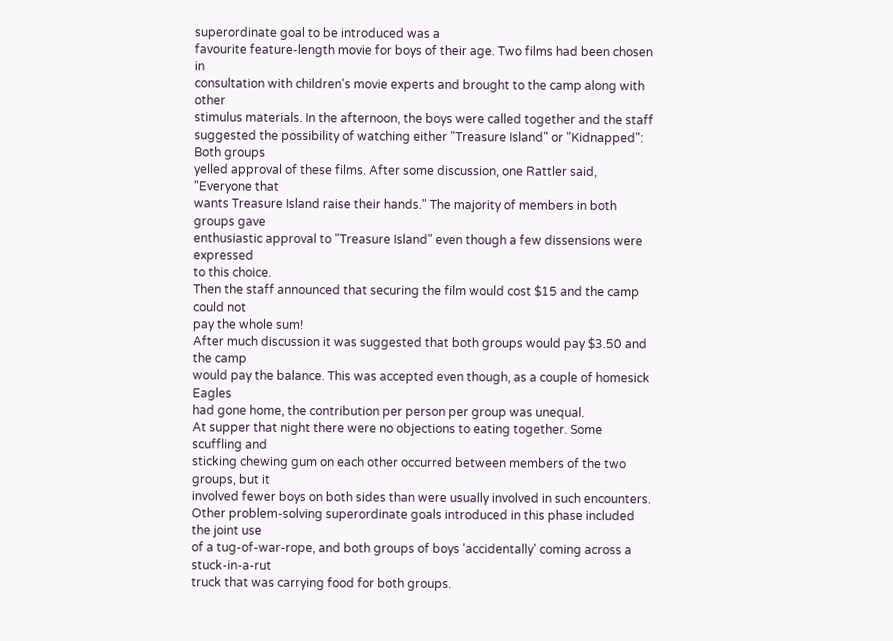superordinate goal to be introduced was a
favourite feature-length movie for boys of their age. Two films had been chosen in
consultation with children's movie experts and brought to the camp along with other
stimulus materials. In the afternoon, the boys were called together and the staff
suggested the possibility of watching either "Treasure Island" or "Kidnapped": Both groups
yelled approval of these films. After some discussion, one Rattler said, "Everyone that
wants Treasure Island raise their hands." The majority of members in both groups gave
enthusiastic approval to "Treasure Island" even though a few dissensions were expressed
to this choice.
Then the staff announced that securing the film would cost $15 and the camp could not
pay the whole sum!
After much discussion it was suggested that both groups would pay $3.50 and the camp
would pay the balance. This was accepted even though, as a couple of homesick Eagles
had gone home, the contribution per person per group was unequal.
At supper that night there were no objections to eating together. Some scuffling and
sticking chewing gum on each other occurred between members of the two groups, but it
involved fewer boys on both sides than were usually involved in such encounters.
Other problem-solving superordinate goals introduced in this phase included the joint use
of a tug-of-war-rope, and both groups of boys 'accidentally' coming across a stuck-in-a-rut
truck that was carrying food for both groups.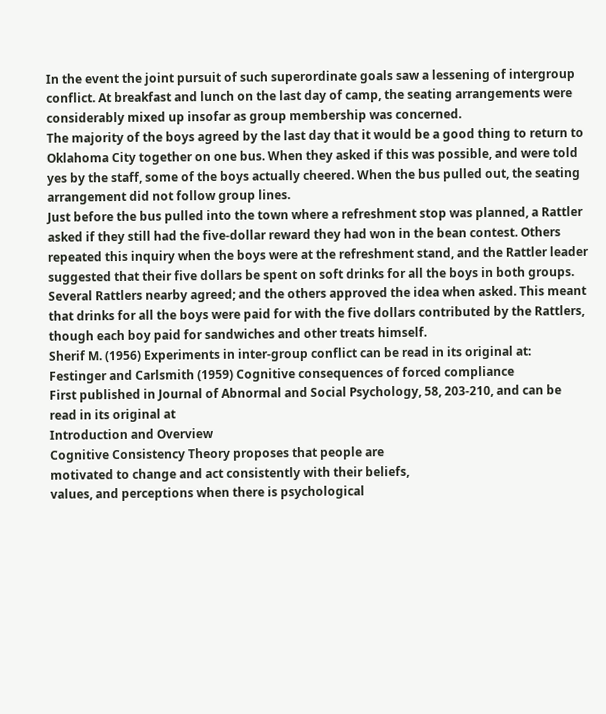In the event the joint pursuit of such superordinate goals saw a lessening of intergroup
conflict. At breakfast and lunch on the last day of camp, the seating arrangements were
considerably mixed up insofar as group membership was concerned.
The majority of the boys agreed by the last day that it would be a good thing to return to
Oklahoma City together on one bus. When they asked if this was possible, and were told
yes by the staff, some of the boys actually cheered. When the bus pulled out, the seating
arrangement did not follow group lines.
Just before the bus pulled into the town where a refreshment stop was planned, a Rattler
asked if they still had the five-dollar reward they had won in the bean contest. Others
repeated this inquiry when the boys were at the refreshment stand, and the Rattler leader
suggested that their five dollars be spent on soft drinks for all the boys in both groups.
Several Rattlers nearby agreed; and the others approved the idea when asked. This meant
that drinks for all the boys were paid for with the five dollars contributed by the Rattlers,
though each boy paid for sandwiches and other treats himself.
Sherif M. (1956) Experiments in inter-group conflict can be read in its original at:
Festinger and Carlsmith (1959) Cognitive consequences of forced compliance
First published in Journal of Abnormal and Social Psychology, 58, 203-210, and can be
read in its original at
Introduction and Overview
Cognitive Consistency Theory proposes that people are
motivated to change and act consistently with their beliefs,
values, and perceptions when there is psychological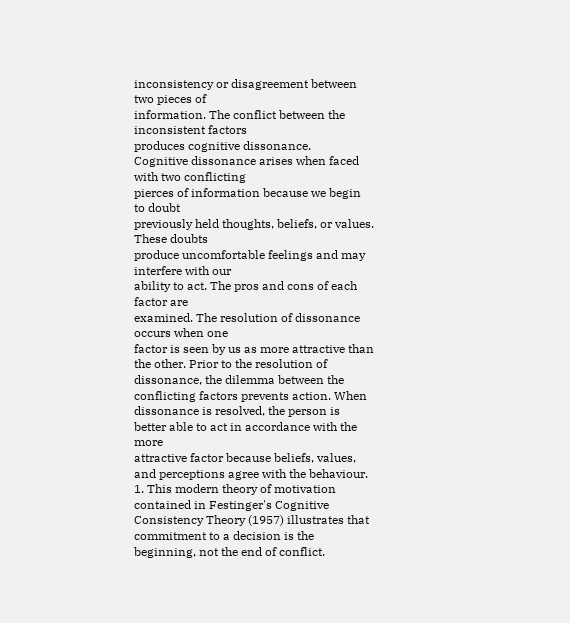inconsistency or disagreement between two pieces of
information. The conflict between the inconsistent factors
produces cognitive dissonance.
Cognitive dissonance arises when faced with two conflicting
pierces of information because we begin to doubt
previously held thoughts, beliefs, or values. These doubts
produce uncomfortable feelings and may interfere with our
ability to act. The pros and cons of each factor are
examined. The resolution of dissonance occurs when one
factor is seen by us as more attractive than the other. Prior to the resolution of
dissonance, the dilemma between the conflicting factors prevents action. When
dissonance is resolved, the person is better able to act in accordance with the more
attractive factor because beliefs, values, and perceptions agree with the behaviour.
1. This modern theory of motivation contained in Festinger's Cognitive
Consistency Theory (1957) illustrates that commitment to a decision is the
beginning, not the end of conflict.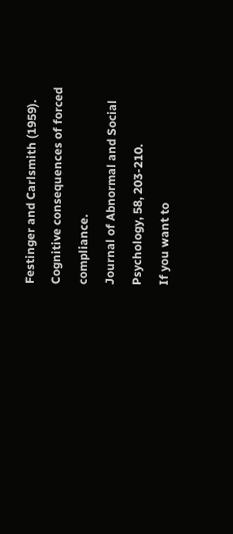Festinger and Carlsmith (1959). Cognitive consequences of forced compliance.
Journal of Abnormal and Social Psychology, 58, 203-210.
If you want to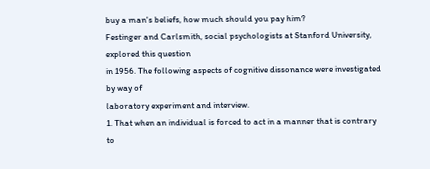buy a man's beliefs, how much should you pay him?
Festinger and Carlsmith, social psychologists at Stanford University, explored this question
in 1956. The following aspects of cognitive dissonance were investigated by way of
laboratory experiment and interview.
1. That when an individual is forced to act in a manner that is contrary to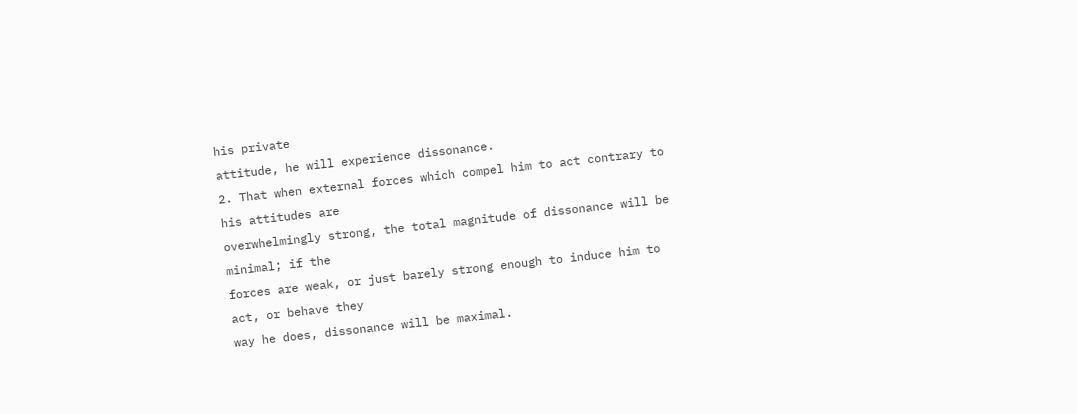his private
attitude, he will experience dissonance.
2. That when external forces which compel him to act contrary to his attitudes are
overwhelmingly strong, the total magnitude of dissonance will be minimal; if the
forces are weak, or just barely strong enough to induce him to act, or behave they
way he does, dissonance will be maximal.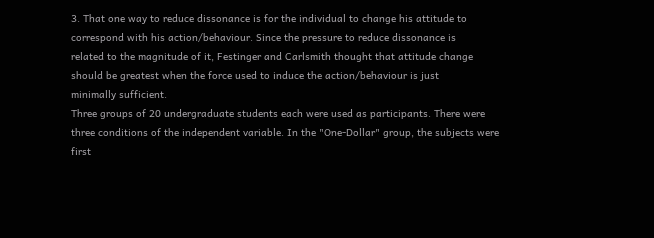3. That one way to reduce dissonance is for the individual to change his attitude to
correspond with his action/behaviour. Since the pressure to reduce dissonance is
related to the magnitude of it, Festinger and Carlsmith thought that attitude change
should be greatest when the force used to induce the action/behaviour is just
minimally sufficient.
Three groups of 20 undergraduate students each were used as participants. There were
three conditions of the independent variable. In the "One-Dollar" group, the subjects were
first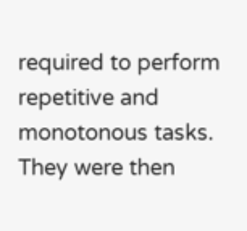required to perform repetitive and monotonous tasks. They were then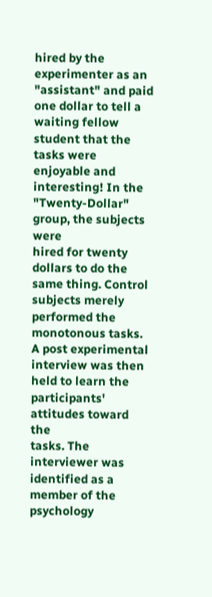hired by the
experimenter as an "assistant" and paid one dollar to tell a waiting fellow student that the
tasks were enjoyable and interesting! In the "Twenty-Dollar" group, the subjects were
hired for twenty dollars to do the same thing. Control subjects merely performed the
monotonous tasks.
A post experimental interview was then held to learn the participants' attitudes toward the
tasks. The interviewer was identified as a member of the psychology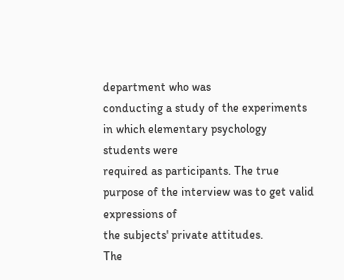department who was
conducting a study of the experiments in which elementary psychology students were
required as participants. The true purpose of the interview was to get valid expressions of
the subjects' private attitudes.
The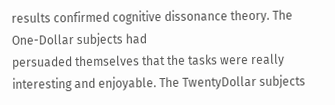results confirmed cognitive dissonance theory. The One-Dollar subjects had
persuaded themselves that the tasks were really interesting and enjoyable. The TwentyDollar subjects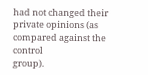had not changed their private opinions (as compared against the control
group).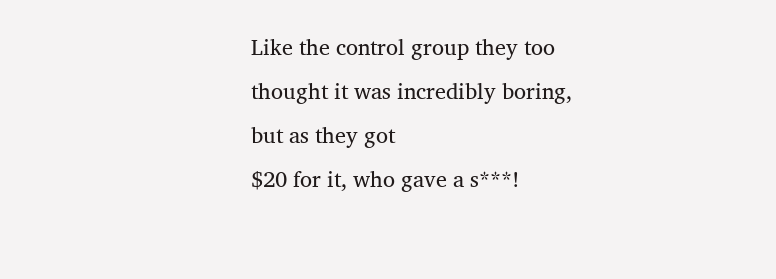Like the control group they too thought it was incredibly boring, but as they got
$20 for it, who gave a s***!